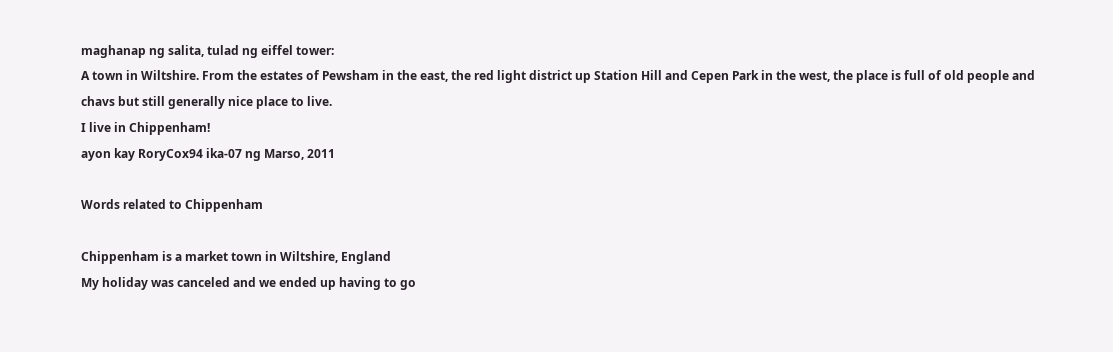maghanap ng salita, tulad ng eiffel tower:
A town in Wiltshire. From the estates of Pewsham in the east, the red light district up Station Hill and Cepen Park in the west, the place is full of old people and chavs but still generally nice place to live.
I live in Chippenham!
ayon kay RoryCox94 ika-07 ng Marso, 2011

Words related to Chippenham

Chippenham is a market town in Wiltshire, England
My holiday was canceled and we ended up having to go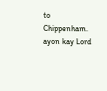to Chippenham.
ayon kay Lord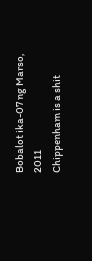Bobalot ika-07 ng Marso, 2011
Chippenham is a shit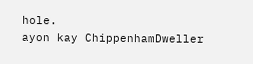hole.
ayon kay ChippenhamDweller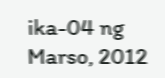ika-04 ng Marso, 2012